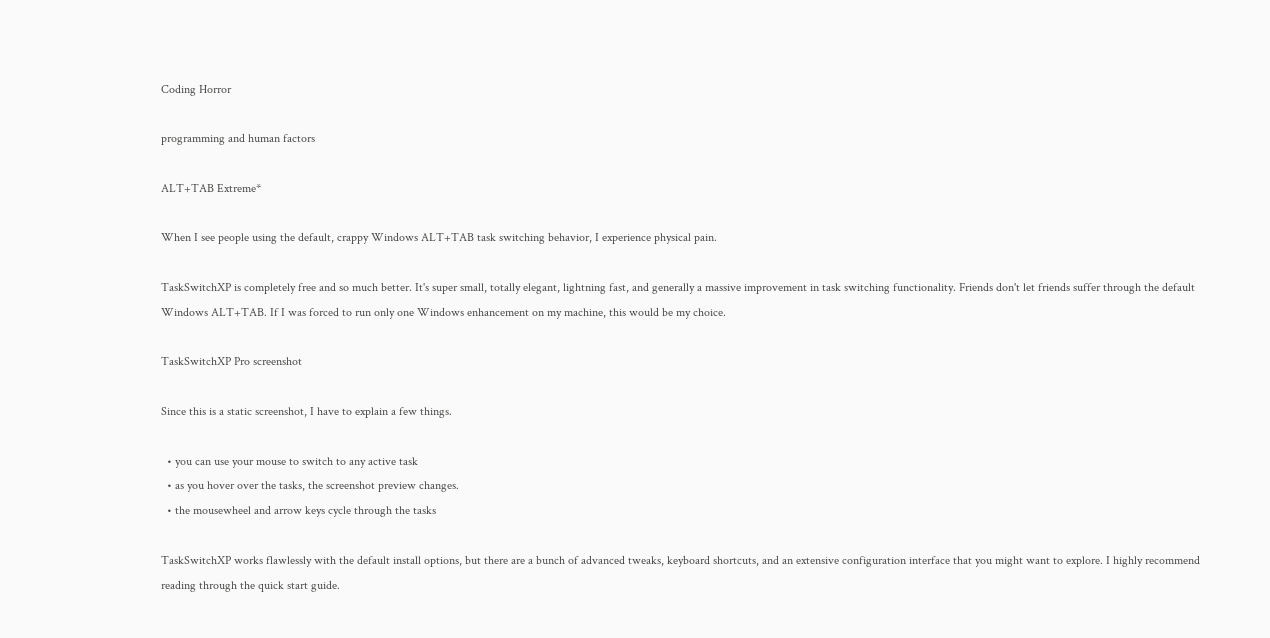Coding Horror

programming and human factors

ALT+TAB Extreme*

When I see people using the default, crappy Windows ALT+TAB task switching behavior, I experience physical pain.

TaskSwitchXP is completely free and so much better. It's super small, totally elegant, lightning fast, and generally a massive improvement in task switching functionality. Friends don't let friends suffer through the default Windows ALT+TAB. If I was forced to run only one Windows enhancement on my machine, this would be my choice.

TaskSwitchXP Pro screenshot

Since this is a static screenshot, I have to explain a few things.

  • you can use your mouse to switch to any active task
  • as you hover over the tasks, the screenshot preview changes.
  • the mousewheel and arrow keys cycle through the tasks

TaskSwitchXP works flawlessly with the default install options, but there are a bunch of advanced tweaks, keyboard shortcuts, and an extensive configuration interface that you might want to explore. I highly recommend reading through the quick start guide.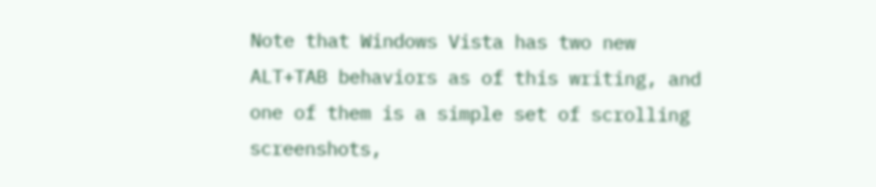Note that Windows Vista has two new ALT+TAB behaviors as of this writing, and one of them is a simple set of scrolling screenshots,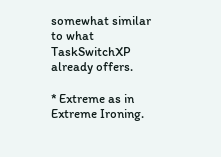somewhat similar to what TaskSwitchXP already offers.

* Extreme as in Extreme Ironing.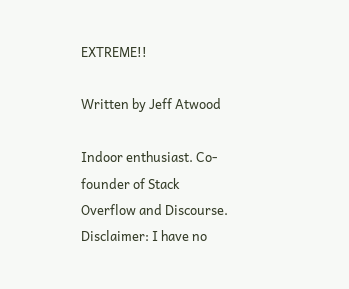EXTREME!!

Written by Jeff Atwood

Indoor enthusiast. Co-founder of Stack Overflow and Discourse. Disclaimer: I have no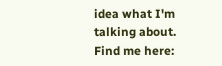idea what I'm talking about. Find me here: